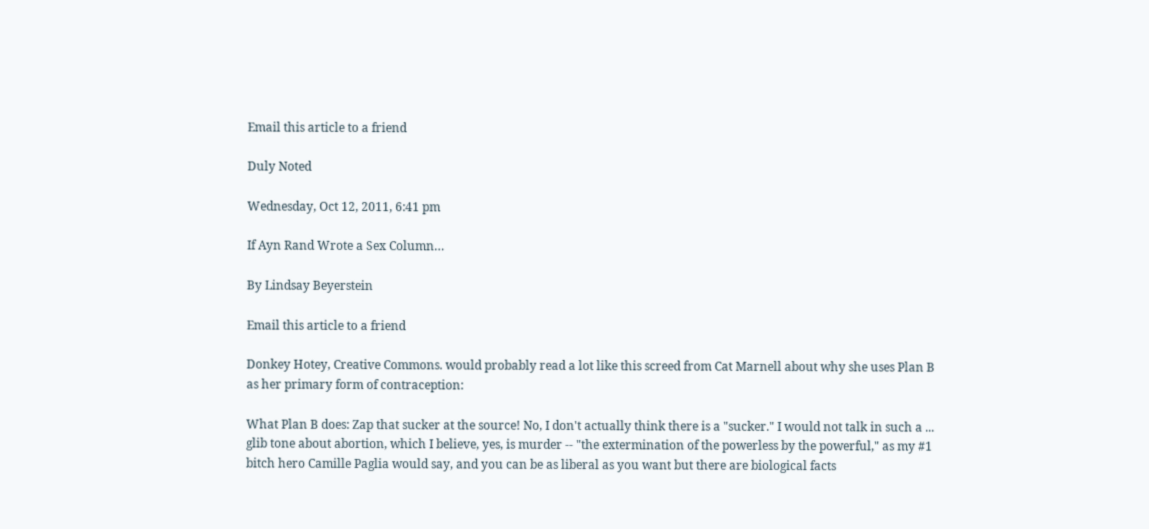Email this article to a friend

Duly Noted

Wednesday, Oct 12, 2011, 6:41 pm

If Ayn Rand Wrote a Sex Column…

By Lindsay Beyerstein

Email this article to a friend

Donkey Hotey, Creative Commons. would probably read a lot like this screed from Cat Marnell about why she uses Plan B as her primary form of contraception:

What Plan B does: Zap that sucker at the source! No, I don't actually think there is a "sucker." I would not talk in such a ... glib tone about abortion, which I believe, yes, is murder -- "the extermination of the powerless by the powerful," as my #1 bitch hero Camille Paglia would say, and you can be as liberal as you want but there are biological facts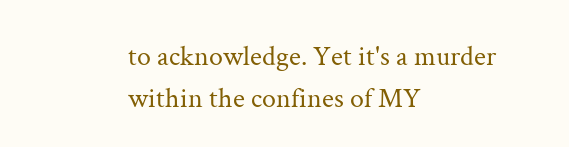to acknowledge. Yet it's a murder within the confines of MY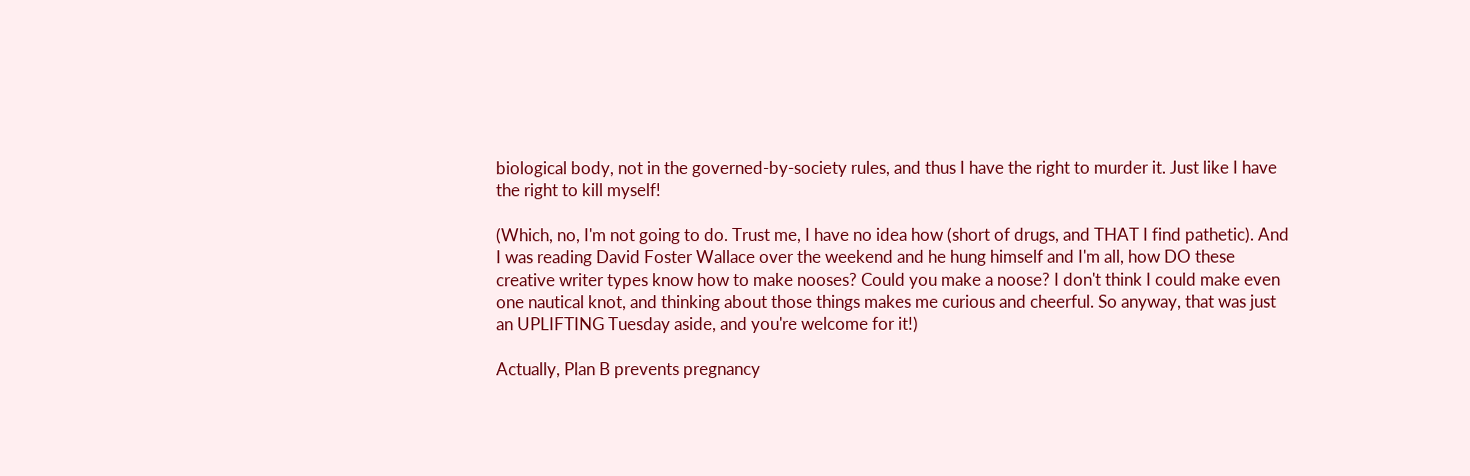biological body, not in the governed-by-society rules, and thus I have the right to murder it. Just like I have the right to kill myself!

(Which, no, I'm not going to do. Trust me, I have no idea how (short of drugs, and THAT I find pathetic). And I was reading David Foster Wallace over the weekend and he hung himself and I'm all, how DO these creative writer types know how to make nooses? Could you make a noose? I don't think I could make even one nautical knot, and thinking about those things makes me curious and cheerful. So anyway, that was just an UPLIFTING Tuesday aside, and you're welcome for it!)

Actually, Plan B prevents pregnancy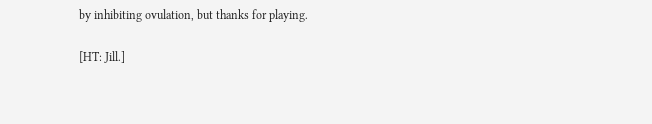by inhibiting ovulation, but thanks for playing.

[HT: Jill.]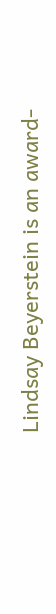Lindsay Beyerstein is an award-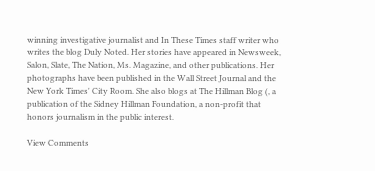winning investigative journalist and In These Times staff writer who writes the blog Duly Noted. Her stories have appeared in Newsweek, Salon, Slate, The Nation, Ms. Magazine, and other publications. Her photographs have been published in the Wall Street Journal and the New York Times' City Room. She also blogs at The Hillman Blog (, a publication of the Sidney Hillman Foundation, a non-profit that honors journalism in the public interest.

View Comments